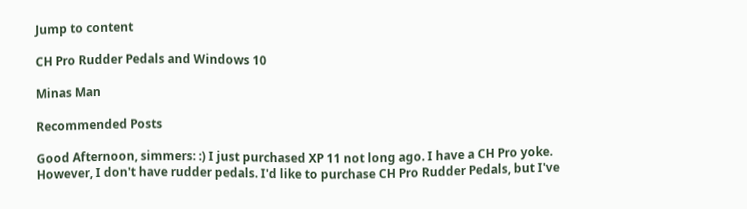Jump to content

CH Pro Rudder Pedals and Windows 10

Minas Man

Recommended Posts

Good Afternoon, simmers: :) I just purchased XP 11 not long ago. I have a CH Pro yoke. However, I don't have rudder pedals. I'd like to purchase CH Pro Rudder Pedals, but I've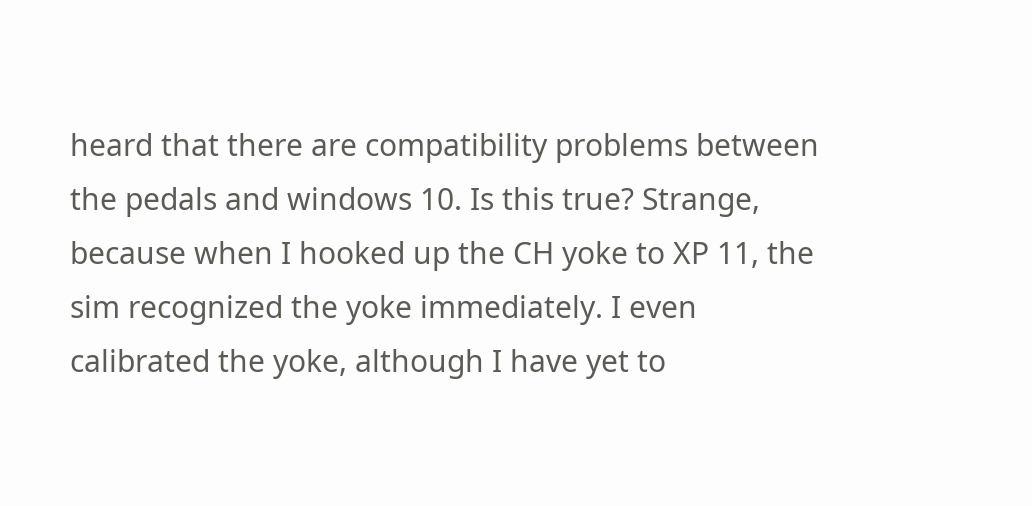heard that there are compatibility problems between the pedals and windows 10. Is this true? Strange, because when I hooked up the CH yoke to XP 11, the sim recognized the yoke immediately. I even calibrated the yoke, although I have yet to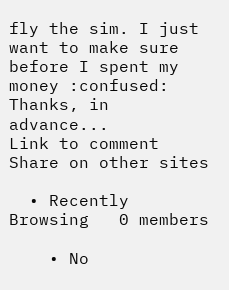fly the sim. I just want to make sure before I spent my money :confused: Thanks, in advance...
Link to comment
Share on other sites

  • Recently Browsing   0 members

    • No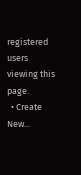registered users viewing this page.
  • Create New...